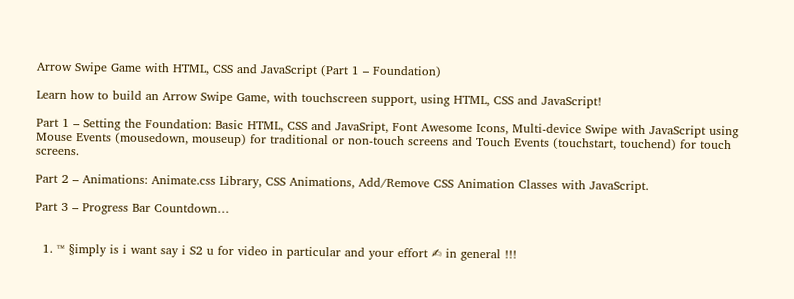Arrow Swipe Game with HTML, CSS and JavaScript (Part 1 – Foundation)

Learn how to build an Arrow Swipe Game, with touchscreen support, using HTML, CSS and JavaScript!

Part 1 – Setting the Foundation: Basic HTML, CSS and JavaSript, Font Awesome Icons, Multi-device Swipe with JavaScript using Mouse Events (mousedown, mouseup) for traditional or non-touch screens and Touch Events (touchstart, touchend) for touch screens.

Part 2 – Animations: Animate.css Library, CSS Animations, Add/Remove CSS Animation Classes with JavaScript.

Part 3 – Progress Bar Countdown…


  1. ™ §imply is i want say i S2 u for video in particular and your effort ✍ in general !!!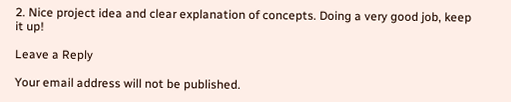2. Nice project idea and clear explanation of concepts. Doing a very good job, keep it up!

Leave a Reply

Your email address will not be published.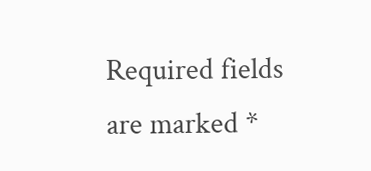Required fields are marked *